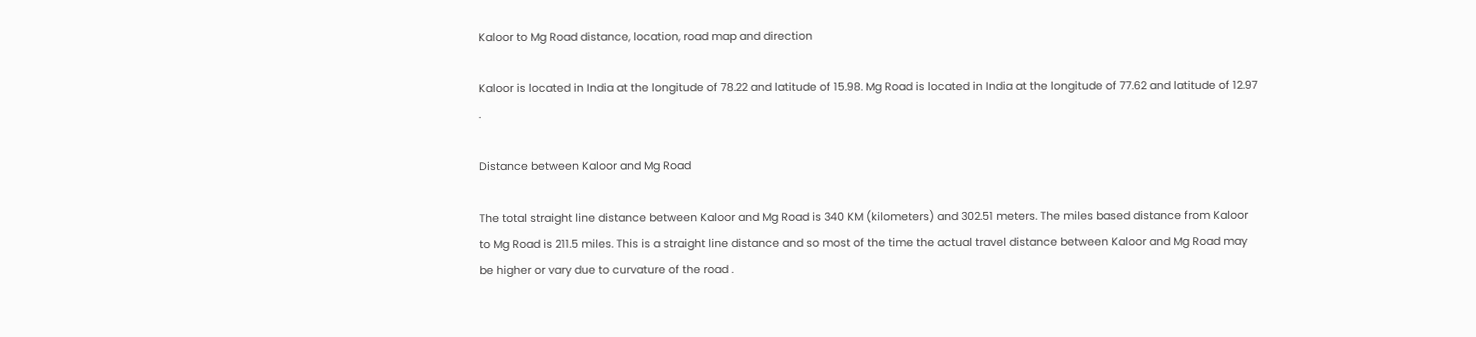Kaloor to Mg Road distance, location, road map and direction

Kaloor is located in India at the longitude of 78.22 and latitude of 15.98. Mg Road is located in India at the longitude of 77.62 and latitude of 12.97 .

Distance between Kaloor and Mg Road

The total straight line distance between Kaloor and Mg Road is 340 KM (kilometers) and 302.51 meters. The miles based distance from Kaloor to Mg Road is 211.5 miles. This is a straight line distance and so most of the time the actual travel distance between Kaloor and Mg Road may be higher or vary due to curvature of the road .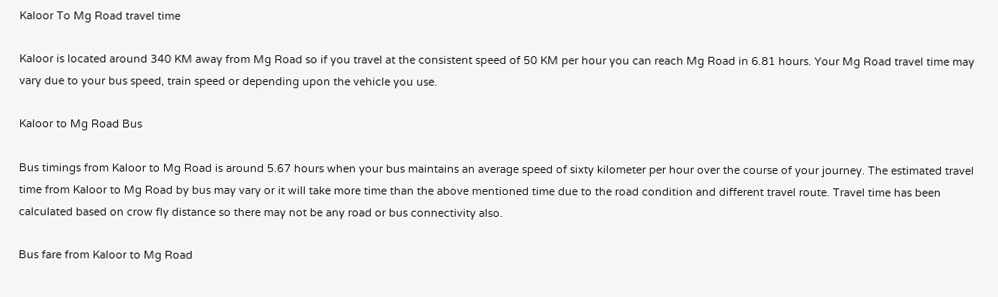Kaloor To Mg Road travel time

Kaloor is located around 340 KM away from Mg Road so if you travel at the consistent speed of 50 KM per hour you can reach Mg Road in 6.81 hours. Your Mg Road travel time may vary due to your bus speed, train speed or depending upon the vehicle you use.

Kaloor to Mg Road Bus

Bus timings from Kaloor to Mg Road is around 5.67 hours when your bus maintains an average speed of sixty kilometer per hour over the course of your journey. The estimated travel time from Kaloor to Mg Road by bus may vary or it will take more time than the above mentioned time due to the road condition and different travel route. Travel time has been calculated based on crow fly distance so there may not be any road or bus connectivity also.

Bus fare from Kaloor to Mg Road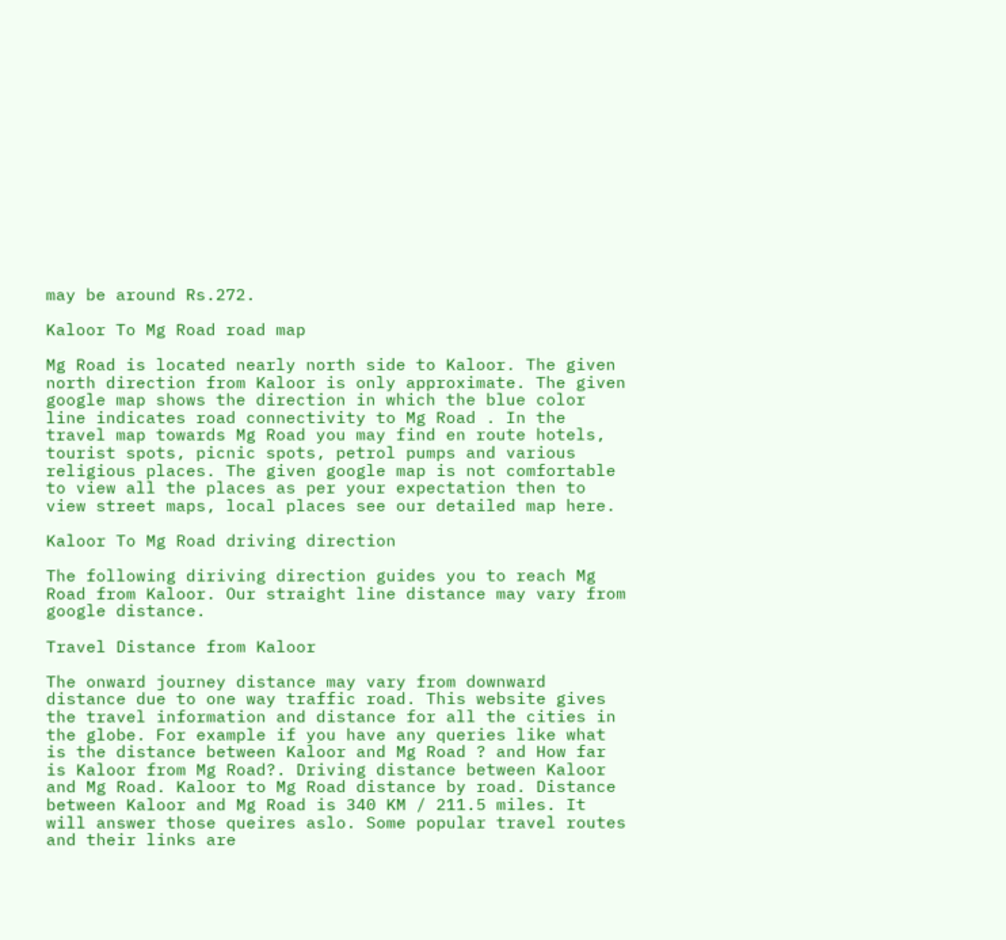may be around Rs.272.

Kaloor To Mg Road road map

Mg Road is located nearly north side to Kaloor. The given north direction from Kaloor is only approximate. The given google map shows the direction in which the blue color line indicates road connectivity to Mg Road . In the travel map towards Mg Road you may find en route hotels, tourist spots, picnic spots, petrol pumps and various religious places. The given google map is not comfortable to view all the places as per your expectation then to view street maps, local places see our detailed map here.

Kaloor To Mg Road driving direction

The following diriving direction guides you to reach Mg Road from Kaloor. Our straight line distance may vary from google distance.

Travel Distance from Kaloor

The onward journey distance may vary from downward distance due to one way traffic road. This website gives the travel information and distance for all the cities in the globe. For example if you have any queries like what is the distance between Kaloor and Mg Road ? and How far is Kaloor from Mg Road?. Driving distance between Kaloor and Mg Road. Kaloor to Mg Road distance by road. Distance between Kaloor and Mg Road is 340 KM / 211.5 miles. It will answer those queires aslo. Some popular travel routes and their links are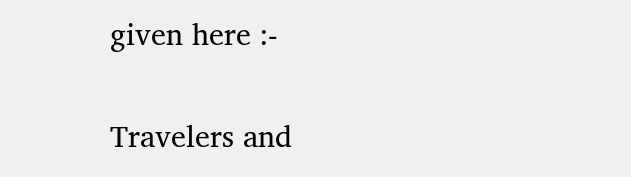given here :-

Travelers and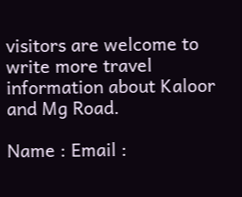visitors are welcome to write more travel information about Kaloor and Mg Road.

Name : Email :